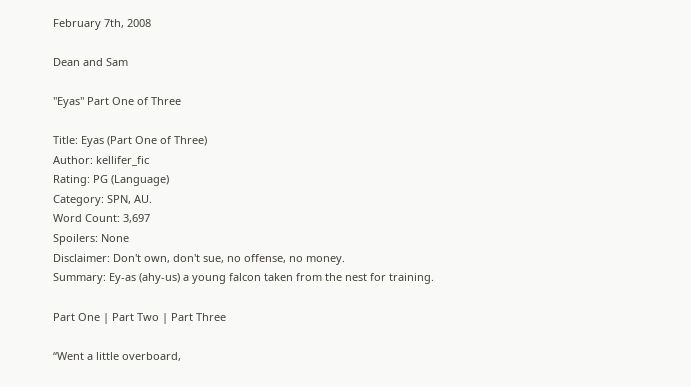February 7th, 2008

Dean and Sam

"Eyas" Part One of Three

Title: Eyas (Part One of Three)
Author: kellifer_fic
Rating: PG (Language)
Category: SPN, AU.
Word Count: 3,697
Spoilers: None
Disclaimer: Don't own, don't sue, no offense, no money.
Summary: Ey-as (ahy-us) a young falcon taken from the nest for training.

Part One | Part Two | Part Three

“Went a little overboard,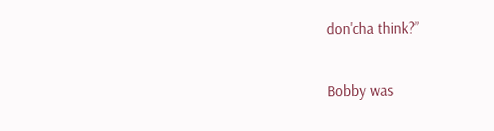don'cha think?”

Bobby was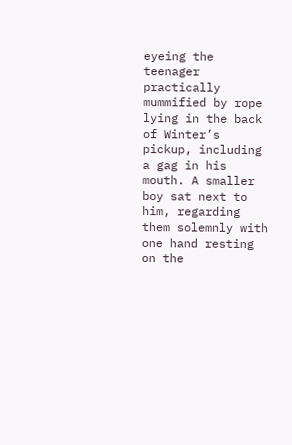eyeing the teenager practically mummified by rope lying in the back of Winter’s pickup, including a gag in his mouth. A smaller boy sat next to him, regarding them solemnly with one hand resting on the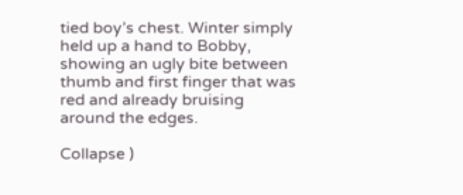tied boy’s chest. Winter simply held up a hand to Bobby, showing an ugly bite between thumb and first finger that was red and already bruising around the edges.

Collapse )